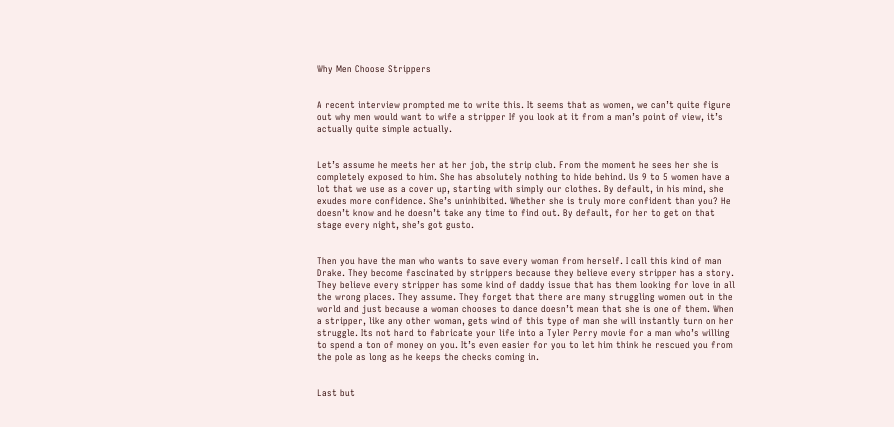Why Men Choose Strippers


A recent interview prompted me to write this. It seems that as women, we can’t quite figure out why men would want to wife a stripper If you look at it from a man’s point of view, it’s actually quite simple actually.


Let’s assume he meets her at her job, the strip club. From the moment he sees her she is completely exposed to him. She has absolutely nothing to hide behind. Us 9 to 5 women have a lot that we use as a cover up, starting with simply our clothes. By default, in his mind, she exudes more confidence. She’s uninhibited. Whether she is truly more confident than you? He doesn’t know and he doesn’t take any time to find out. By default, for her to get on that stage every night, she’s got gusto.


Then you have the man who wants to save every woman from herself. I call this kind of man Drake. They become fascinated by strippers because they believe every stripper has a story. They believe every stripper has some kind of daddy issue that has them looking for love in all the wrong places. They assume. They forget that there are many struggling women out in the world and just because a woman chooses to dance doesn’t mean that she is one of them. When a stripper, like any other woman, gets wind of this type of man she will instantly turn on her struggle. Its not hard to fabricate your life into a Tyler Perry movie for a man who’s willing to spend a ton of money on you. It’s even easier for you to let him think he rescued you from the pole as long as he keeps the checks coming in.


Last but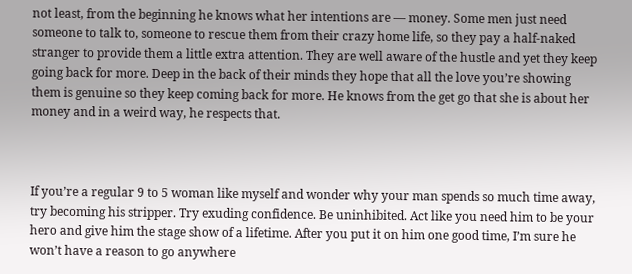not least, from the beginning he knows what her intentions are — money. Some men just need someone to talk to, someone to rescue them from their crazy home life, so they pay a half-naked stranger to provide them a little extra attention. They are well aware of the hustle and yet they keep going back for more. Deep in the back of their minds they hope that all the love you’re showing them is genuine so they keep coming back for more. He knows from the get go that she is about her money and in a weird way, he respects that.



If you’re a regular 9 to 5 woman like myself and wonder why your man spends so much time away, try becoming his stripper. Try exuding confidence. Be uninhibited. Act like you need him to be your hero and give him the stage show of a lifetime. After you put it on him one good time, I’m sure he won’t have a reason to go anywhere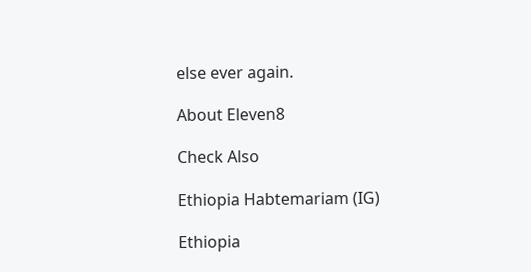else ever again.

About Eleven8

Check Also

Ethiopia Habtemariam (IG)

Ethiopia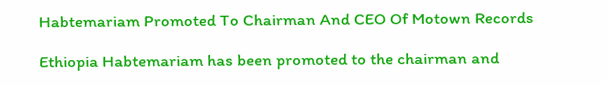Habtemariam Promoted To Chairman And CEO Of Motown Records

Ethiopia Habtemariam has been promoted to the chairman and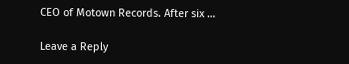CEO of Motown Records. After six …

Leave a Reply